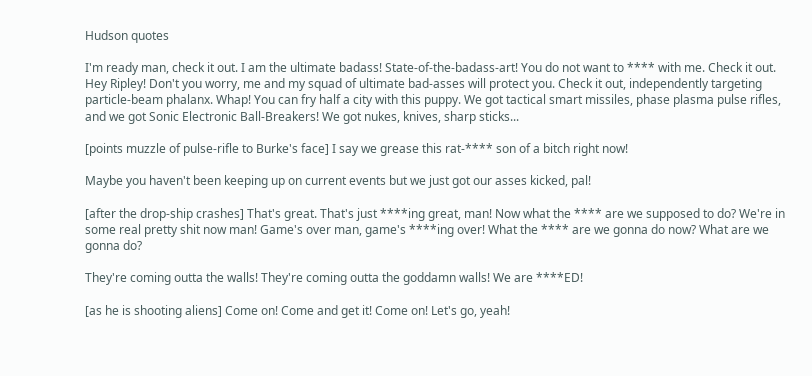Hudson quotes

I'm ready man, check it out. I am the ultimate badass! State-of-the-badass-art! You do not want to **** with me. Check it out. Hey Ripley! Don't you worry, me and my squad of ultimate bad-asses will protect you. Check it out, independently targeting particle-beam phalanx. Whap! You can fry half a city with this puppy. We got tactical smart missiles, phase plasma pulse rifles, and we got Sonic Electronic Ball-Breakers! We got nukes, knives, sharp sticks...

[points muzzle of pulse-rifle to Burke's face] I say we grease this rat-**** son of a bitch right now!

Maybe you haven't been keeping up on current events but we just got our asses kicked, pal!

[after the drop-ship crashes] That's great. That's just ****ing great, man! Now what the **** are we supposed to do? We're in some real pretty shit now man! Game's over man, game's ****ing over! What the **** are we gonna do now? What are we gonna do?

They're coming outta the walls! They're coming outta the goddamn walls! We are ****ED!

[as he is shooting aliens] Come on! Come and get it! Come on! Let's go, yeah!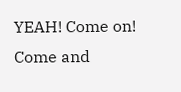YEAH! Come on! Come and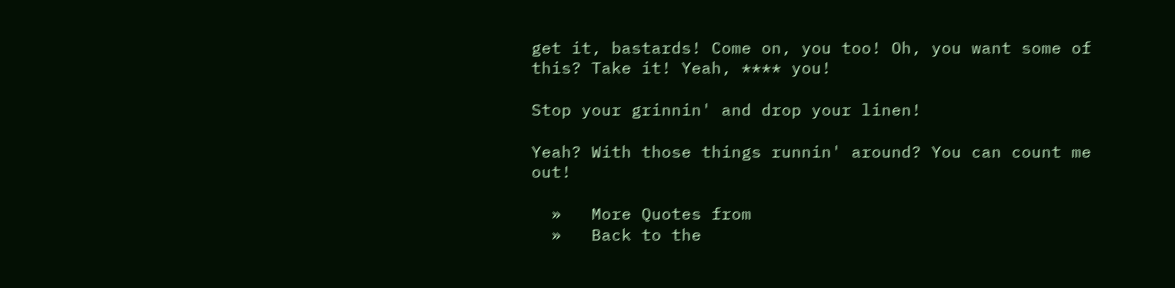get it, bastards! Come on, you too! Oh, you want some of this? Take it! Yeah, **** you!

Stop your grinnin' and drop your linen!

Yeah? With those things runnin' around? You can count me out!

  »   More Quotes from
  »   Back to the